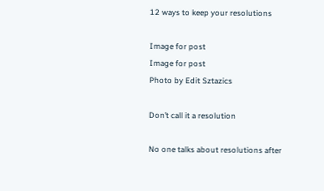12 ways to keep your resolutions

Image for post
Image for post
Photo by Edit Sztazics

Don’t call it a resolution

No one talks about resolutions after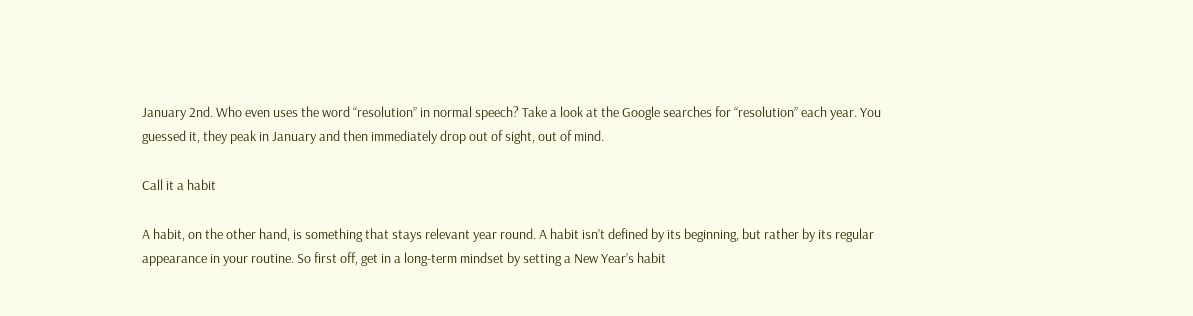January 2nd. Who even uses the word “resolution” in normal speech? Take a look at the Google searches for “resolution” each year. You guessed it, they peak in January and then immediately drop out of sight, out of mind.

Call it a habit

A habit, on the other hand, is something that stays relevant year round. A habit isn’t defined by its beginning, but rather by its regular appearance in your routine. So first off, get in a long-term mindset by setting a New Year’s habit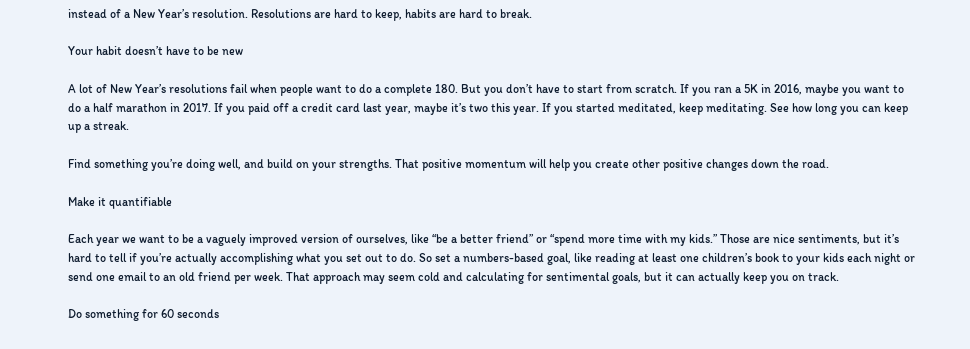instead of a New Year’s resolution. Resolutions are hard to keep, habits are hard to break.

Your habit doesn’t have to be new

A lot of New Year’s resolutions fail when people want to do a complete 180. But you don’t have to start from scratch. If you ran a 5K in 2016, maybe you want to do a half marathon in 2017. If you paid off a credit card last year, maybe it’s two this year. If you started meditated, keep meditating. See how long you can keep up a streak.

Find something you’re doing well, and build on your strengths. That positive momentum will help you create other positive changes down the road.

Make it quantifiable

Each year we want to be a vaguely improved version of ourselves, like “be a better friend” or “spend more time with my kids.” Those are nice sentiments, but it’s hard to tell if you’re actually accomplishing what you set out to do. So set a numbers-based goal, like reading at least one children’s book to your kids each night or send one email to an old friend per week. That approach may seem cold and calculating for sentimental goals, but it can actually keep you on track.

Do something for 60 seconds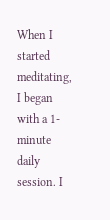When I started meditating, I began with a 1-minute daily session. I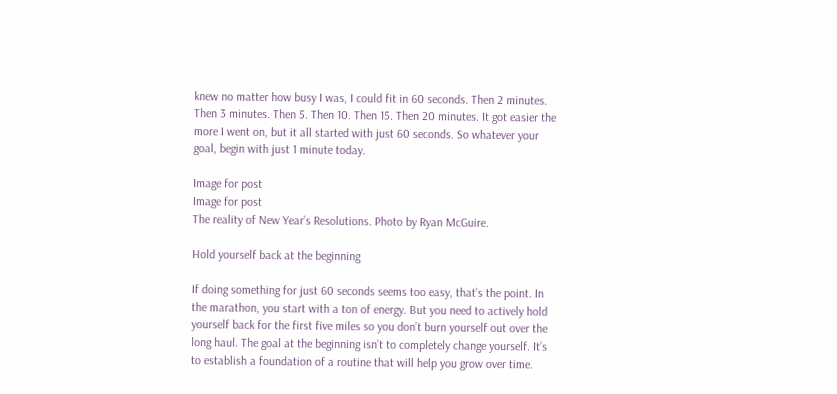knew no matter how busy I was, I could fit in 60 seconds. Then 2 minutes. Then 3 minutes. Then 5. Then 10. Then 15. Then 20 minutes. It got easier the more I went on, but it all started with just 60 seconds. So whatever your goal, begin with just 1 minute today.

Image for post
Image for post
The reality of New Year’s Resolutions. Photo by Ryan McGuire.

Hold yourself back at the beginning

If doing something for just 60 seconds seems too easy, that’s the point. In the marathon, you start with a ton of energy. But you need to actively hold yourself back for the first five miles so you don’t burn yourself out over the long haul. The goal at the beginning isn’t to completely change yourself. It’s to establish a foundation of a routine that will help you grow over time.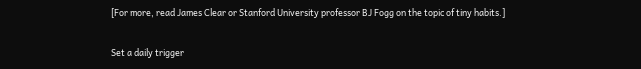[For more, read James Clear or Stanford University professor BJ Fogg on the topic of tiny habits.]

Set a daily trigger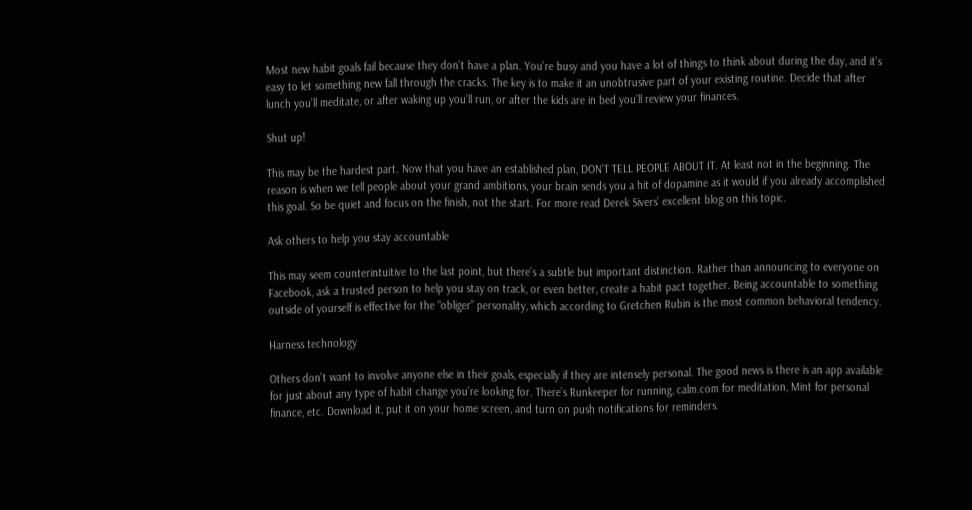Most new habit goals fail because they don’t have a plan. You’re busy and you have a lot of things to think about during the day, and it’s easy to let something new fall through the cracks. The key is to make it an unobtrusive part of your existing routine. Decide that after lunch you’ll meditate, or after waking up you’ll run, or after the kids are in bed you’ll review your finances.

Shut up!

This may be the hardest part. Now that you have an established plan, DON’T TELL PEOPLE ABOUT IT. At least not in the beginning. The reason is when we tell people about your grand ambitions, your brain sends you a hit of dopamine as it would if you already accomplished this goal. So be quiet and focus on the finish, not the start. For more read Derek Sivers’ excellent blog on this topic.

Ask others to help you stay accountable

This may seem counterintuitive to the last point, but there’s a subtle but important distinction. Rather than announcing to everyone on Facebook, ask a trusted person to help you stay on track, or even better, create a habit pact together. Being accountable to something outside of yourself is effective for the “obliger” personality, which according to Gretchen Rubin is the most common behavioral tendency.

Harness technology

Others don’t want to involve anyone else in their goals, especially if they are intensely personal. The good news is there is an app available for just about any type of habit change you’re looking for. There’s Runkeeper for running, calm.com for meditation, Mint for personal finance, etc. Download it, put it on your home screen, and turn on push notifications for reminders.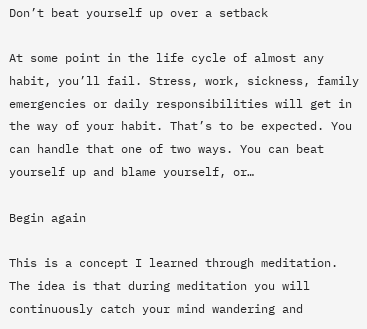Don’t beat yourself up over a setback

At some point in the life cycle of almost any habit, you’ll fail. Stress, work, sickness, family emergencies or daily responsibilities will get in the way of your habit. That’s to be expected. You can handle that one of two ways. You can beat yourself up and blame yourself, or…

Begin again

This is a concept I learned through meditation. The idea is that during meditation you will continuously catch your mind wandering and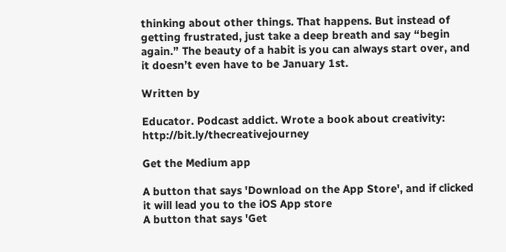thinking about other things. That happens. But instead of getting frustrated, just take a deep breath and say “begin again.” The beauty of a habit is you can always start over, and it doesn’t even have to be January 1st.

Written by

Educator. Podcast addict. Wrote a book about creativity: http://bit.ly/thecreativejourney

Get the Medium app

A button that says 'Download on the App Store', and if clicked it will lead you to the iOS App store
A button that says 'Get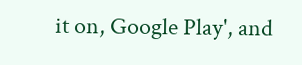it on, Google Play', and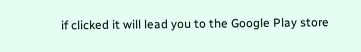if clicked it will lead you to the Google Play store